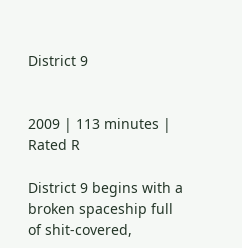District 9


2009 | 113 minutes | Rated R

District 9 begins with a broken spaceship full of shit-covered,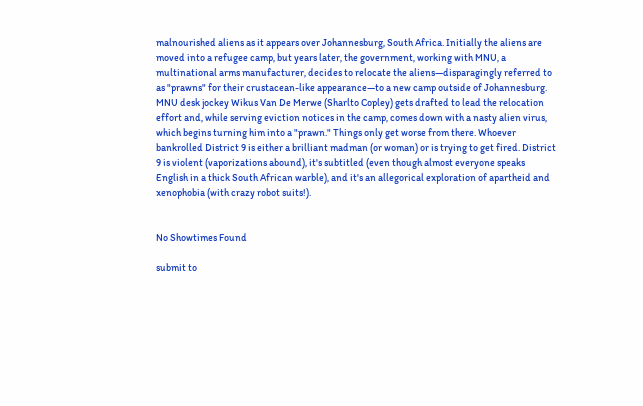malnourished aliens as it appears over Johannesburg, South Africa. Initially the aliens are moved into a refugee camp, but years later, the government, working with MNU, a multinational arms manufacturer, decides to relocate the aliens—disparagingly referred to as "prawns" for their crustacean-like appearance—to a new camp outside of Johannesburg. MNU desk jockey Wikus Van De Merwe (Sharlto Copley) gets drafted to lead the relocation effort and, while serving eviction notices in the camp, comes down with a nasty alien virus, which begins turning him into a "prawn." Things only get worse from there. Whoever bankrolled District 9 is either a brilliant madman (or woman) or is trying to get fired. District 9 is violent (vaporizations abound), it's subtitled (even though almost everyone speaks English in a thick South African warble), and it's an allegorical exploration of apartheid and xenophobia (with crazy robot suits!).


No Showtimes Found

submit to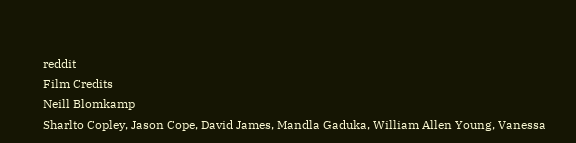reddit
Film Credits
Neill Blomkamp
Sharlto Copley, Jason Cope, David James, Mandla Gaduka, William Allen Young, Vanessa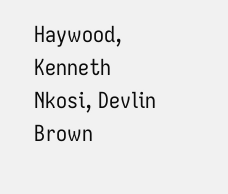Haywood, Kenneth Nkosi, Devlin Brown